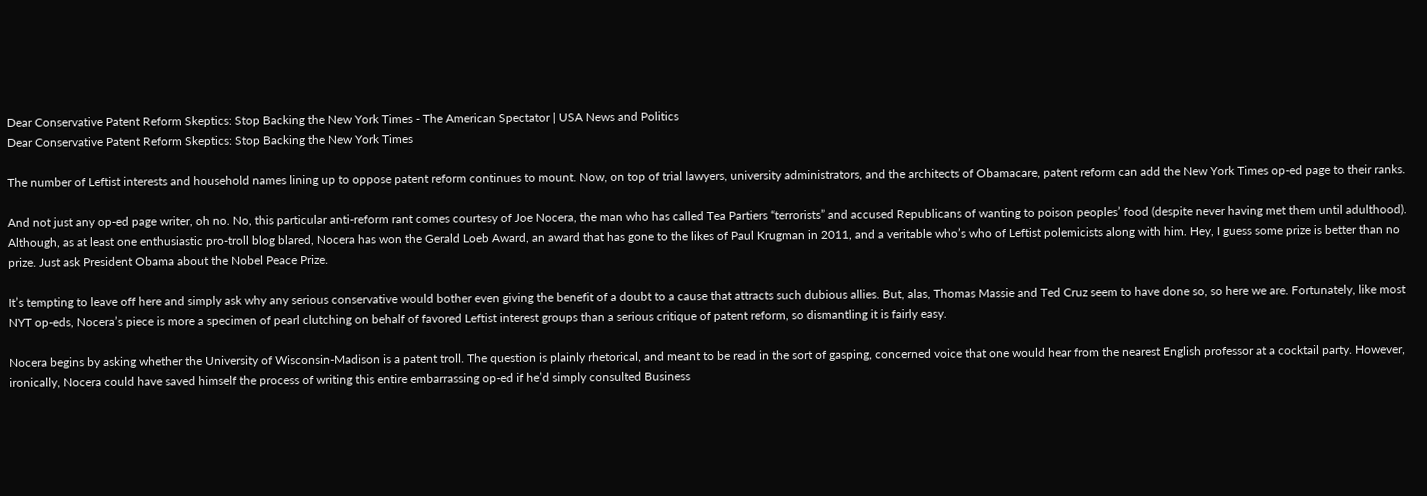Dear Conservative Patent Reform Skeptics: Stop Backing the New York Times - The American Spectator | USA News and Politics
Dear Conservative Patent Reform Skeptics: Stop Backing the New York Times

The number of Leftist interests and household names lining up to oppose patent reform continues to mount. Now, on top of trial lawyers, university administrators, and the architects of Obamacare, patent reform can add the New York Times op-ed page to their ranks.

And not just any op-ed page writer, oh no. No, this particular anti-reform rant comes courtesy of Joe Nocera, the man who has called Tea Partiers “terrorists” and accused Republicans of wanting to poison peoples’ food (despite never having met them until adulthood). Although, as at least one enthusiastic pro-troll blog blared, Nocera has won the Gerald Loeb Award, an award that has gone to the likes of Paul Krugman in 2011, and a veritable who’s who of Leftist polemicists along with him. Hey, I guess some prize is better than no prize. Just ask President Obama about the Nobel Peace Prize.

It’s tempting to leave off here and simply ask why any serious conservative would bother even giving the benefit of a doubt to a cause that attracts such dubious allies. But, alas, Thomas Massie and Ted Cruz seem to have done so, so here we are. Fortunately, like most NYT op-eds, Nocera’s piece is more a specimen of pearl clutching on behalf of favored Leftist interest groups than a serious critique of patent reform, so dismantling it is fairly easy.

Nocera begins by asking whether the University of Wisconsin-Madison is a patent troll. The question is plainly rhetorical, and meant to be read in the sort of gasping, concerned voice that one would hear from the nearest English professor at a cocktail party. However, ironically, Nocera could have saved himself the process of writing this entire embarrassing op-ed if he’d simply consulted Business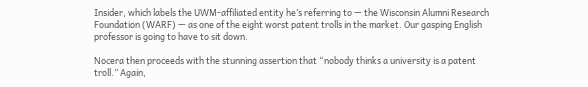Insider, which labels the UWM-affiliated entity he’s referring to — the Wisconsin Alumni Research Foundation (WARF) — as one of the eight worst patent trolls in the market. Our gasping English professor is going to have to sit down.

Nocera then proceeds with the stunning assertion that “nobody thinks a university is a patent troll.” Again,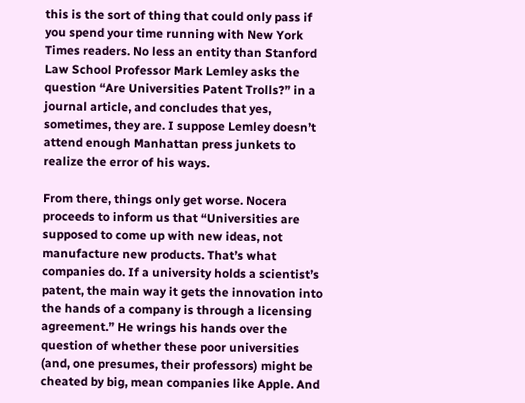this is the sort of thing that could only pass if you spend your time running with New York Times readers. No less an entity than Stanford Law School Professor Mark Lemley asks the question “Are Universities Patent Trolls?” in a journal article, and concludes that yes, sometimes, they are. I suppose Lemley doesn’t attend enough Manhattan press junkets to realize the error of his ways.

From there, things only get worse. Nocera proceeds to inform us that “Universities are supposed to come up with new ideas, not manufacture new products. That’s what companies do. If a university holds a scientist’s patent, the main way it gets the innovation into the hands of a company is through a licensing agreement.” He wrings his hands over the question of whether these poor universities (and, one presumes, their professors) might be cheated by big, mean companies like Apple. And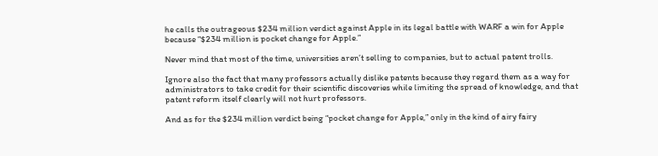he calls the outrageous $234 million verdict against Apple in its legal battle with WARF a win for Apple because “$234 million is pocket change for Apple.”

Never mind that most of the time, universities aren’t selling to companies, but to actual patent trolls.

Ignore also the fact that many professors actually dislike patents because they regard them as a way for administrators to take credit for their scientific discoveries while limiting the spread of knowledge, and that patent reform itself clearly will not hurt professors.

And as for the $234 million verdict being “pocket change for Apple,” only in the kind of airy fairy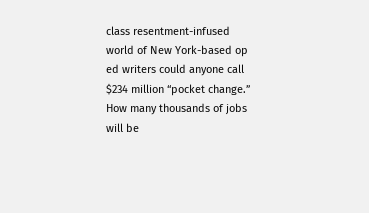class resentment-infused world of New York-based op ed writers could anyone call $234 million “pocket change.” How many thousands of jobs will be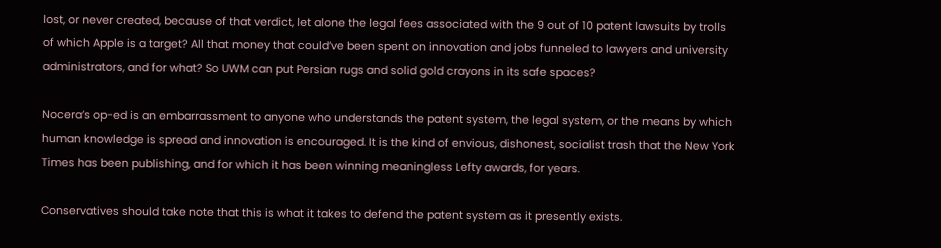lost, or never created, because of that verdict, let alone the legal fees associated with the 9 out of 10 patent lawsuits by trolls of which Apple is a target? All that money that could’ve been spent on innovation and jobs funneled to lawyers and university administrators, and for what? So UWM can put Persian rugs and solid gold crayons in its safe spaces?

Nocera’s op-ed is an embarrassment to anyone who understands the patent system, the legal system, or the means by which human knowledge is spread and innovation is encouraged. It is the kind of envious, dishonest, socialist trash that the New York Times has been publishing, and for which it has been winning meaningless Lefty awards, for years.

Conservatives should take note that this is what it takes to defend the patent system as it presently exists.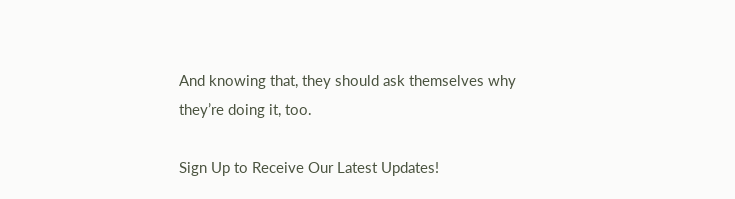And knowing that, they should ask themselves why they’re doing it, too.

Sign Up to Receive Our Latest Updates!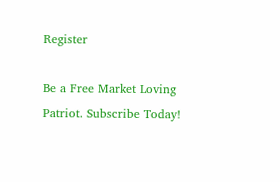Register

Be a Free Market Loving Patriot. Subscribe Today!